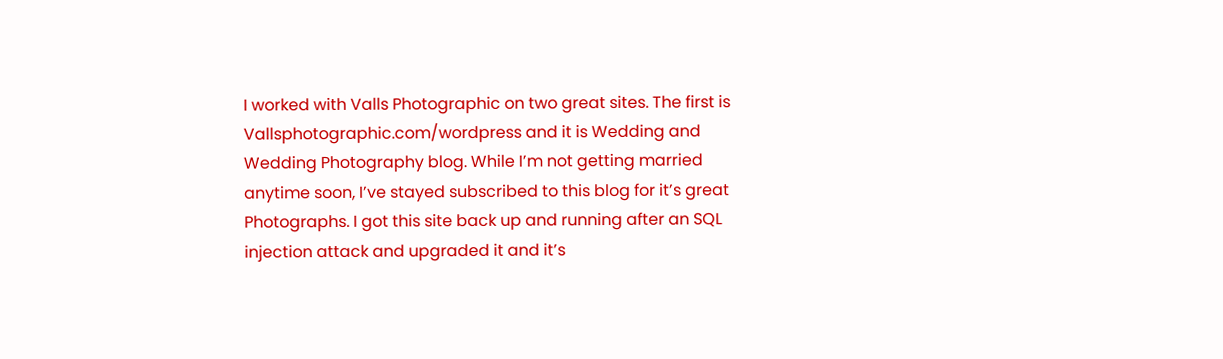I worked with Valls Photographic on two great sites. The first is Vallsphotographic.com/wordpress and it is Wedding and Wedding Photography blog. While I’m not getting married anytime soon, I’ve stayed subscribed to this blog for it’s great Photographs. I got this site back up and running after an SQL injection attack and upgraded it and it’s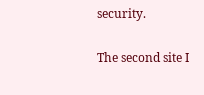security.

The second site I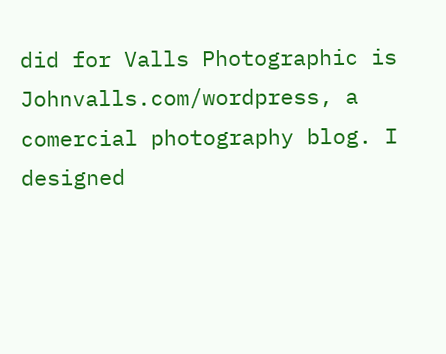did for Valls Photographic is Johnvalls.com/wordpress, a comercial photography blog. I designed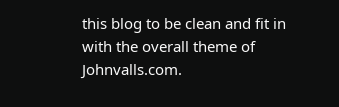this blog to be clean and fit in with the overall theme of Johnvalls.com.